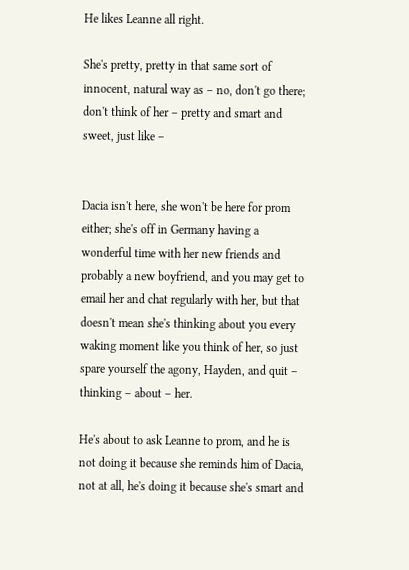He likes Leanne all right.

She's pretty, pretty in that same sort of innocent, natural way as – no, don't go there; don't think of her – pretty and smart and sweet, just like –


Dacia isn't here, she won't be here for prom either; she's off in Germany having a wonderful time with her new friends and probably a new boyfriend, and you may get to email her and chat regularly with her, but that doesn't mean she's thinking about you every waking moment like you think of her, so just spare yourself the agony, Hayden, and quit – thinking – about – her.

He's about to ask Leanne to prom, and he is not doing it because she reminds him of Dacia, not at all, he's doing it because she's smart and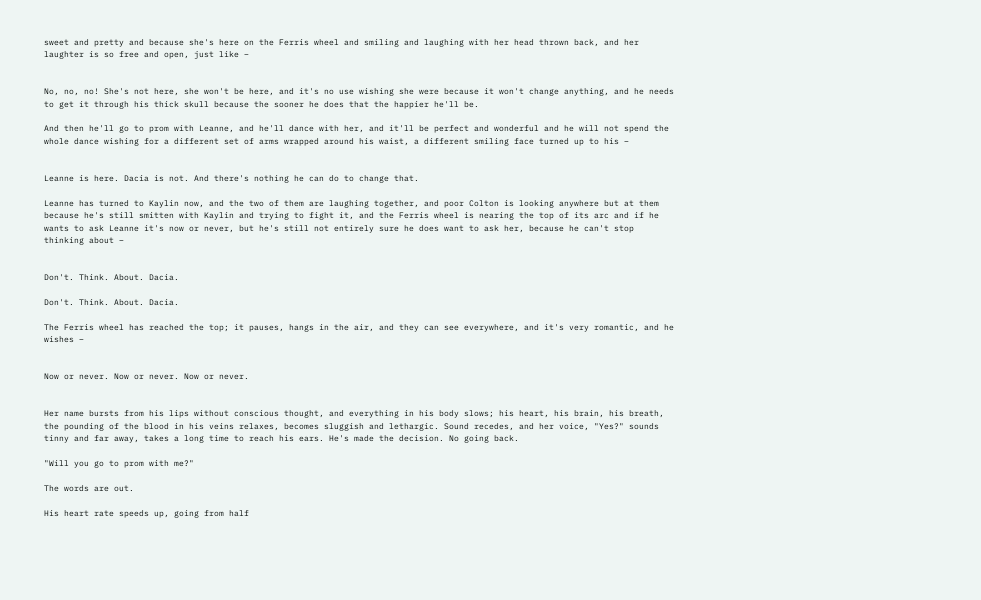sweet and pretty and because she's here on the Ferris wheel and smiling and laughing with her head thrown back, and her laughter is so free and open, just like –


No, no, no! She's not here, she won't be here, and it's no use wishing she were because it won't change anything, and he needs to get it through his thick skull because the sooner he does that the happier he'll be.

And then he'll go to prom with Leanne, and he'll dance with her, and it'll be perfect and wonderful and he will not spend the whole dance wishing for a different set of arms wrapped around his waist, a different smiling face turned up to his –


Leanne is here. Dacia is not. And there's nothing he can do to change that.

Leanne has turned to Kaylin now, and the two of them are laughing together, and poor Colton is looking anywhere but at them because he's still smitten with Kaylin and trying to fight it, and the Ferris wheel is nearing the top of its arc and if he wants to ask Leanne it's now or never, but he's still not entirely sure he does want to ask her, because he can't stop thinking about –


Don't. Think. About. Dacia.

Don't. Think. About. Dacia.

The Ferris wheel has reached the top; it pauses, hangs in the air, and they can see everywhere, and it's very romantic, and he wishes –


Now or never. Now or never. Now or never.


Her name bursts from his lips without conscious thought, and everything in his body slows; his heart, his brain, his breath, the pounding of the blood in his veins relaxes, becomes sluggish and lethargic. Sound recedes, and her voice, "Yes?" sounds tinny and far away, takes a long time to reach his ears. He's made the decision. No going back.

"Will you go to prom with me?"

The words are out.

His heart rate speeds up, going from half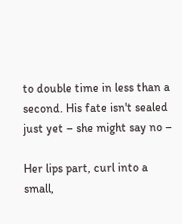to double time in less than a second. His fate isn't sealed just yet – she might say no –

Her lips part, curl into a small,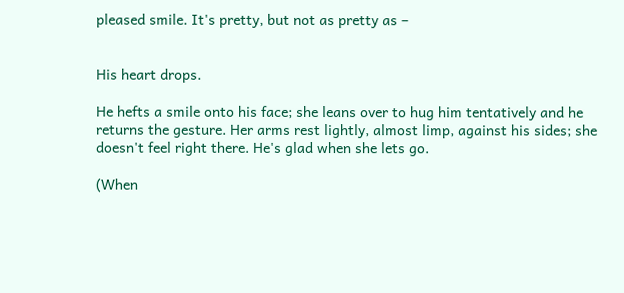pleased smile. It's pretty, but not as pretty as –


His heart drops.

He hefts a smile onto his face; she leans over to hug him tentatively and he returns the gesture. Her arms rest lightly, almost limp, against his sides; she doesn't feel right there. He's glad when she lets go.

(When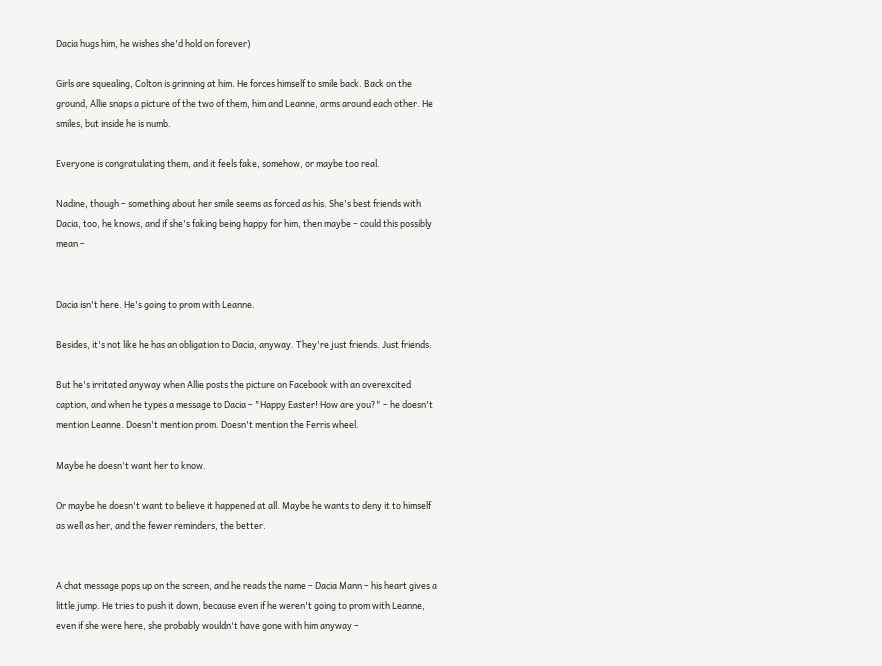Dacia hugs him, he wishes she'd hold on forever)

Girls are squealing, Colton is grinning at him. He forces himself to smile back. Back on the ground, Allie snaps a picture of the two of them, him and Leanne, arms around each other. He smiles, but inside he is numb.

Everyone is congratulating them, and it feels fake, somehow, or maybe too real.

Nadine, though – something about her smile seems as forced as his. She's best friends with Dacia, too, he knows, and if she's faking being happy for him, then maybe – could this possibly mean –


Dacia isn't here. He's going to prom with Leanne.

Besides, it's not like he has an obligation to Dacia, anyway. They're just friends. Just friends.

But he's irritated anyway when Allie posts the picture on Facebook with an overexcited caption, and when he types a message to Dacia – "Happy Easter! How are you?" – he doesn't mention Leanne. Doesn't mention prom. Doesn't mention the Ferris wheel.

Maybe he doesn't want her to know.

Or maybe he doesn't want to believe it happened at all. Maybe he wants to deny it to himself as well as her, and the fewer reminders, the better.


A chat message pops up on the screen, and he reads the name – Dacia Mann – his heart gives a little jump. He tries to push it down, because even if he weren't going to prom with Leanne, even if she were here, she probably wouldn't have gone with him anyway –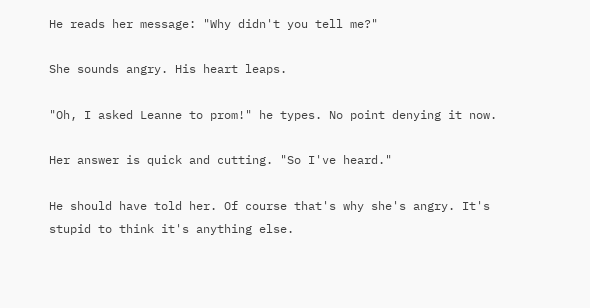He reads her message: "Why didn't you tell me?"

She sounds angry. His heart leaps.

"Oh, I asked Leanne to prom!" he types. No point denying it now.

Her answer is quick and cutting. "So I've heard."

He should have told her. Of course that's why she's angry. It's stupid to think it's anything else.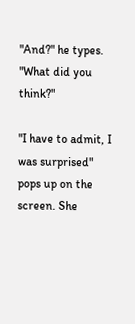"And?" he types. "What did you think?"

"I have to admit, I was surprised" pops up on the screen. She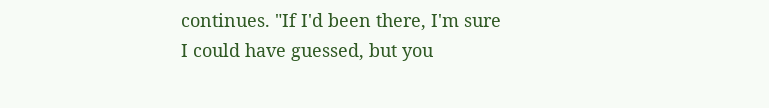continues. "If I'd been there, I'm sure I could have guessed, but you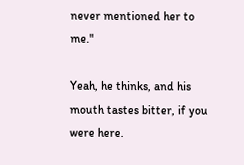never mentioned her to me."

Yeah, he thinks, and his mouth tastes bitter, if you were here.